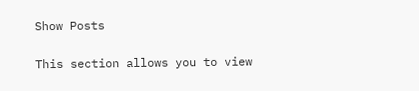Show Posts

This section allows you to view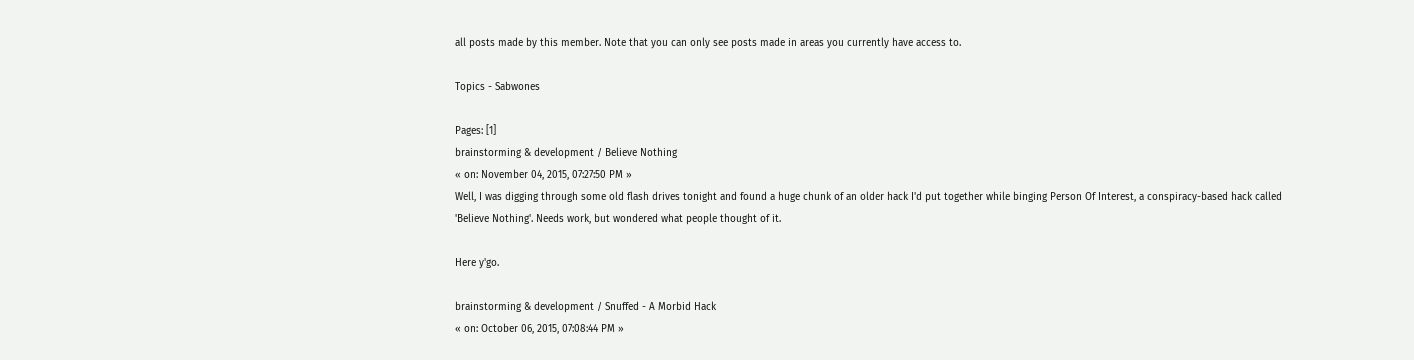all posts made by this member. Note that you can only see posts made in areas you currently have access to.

Topics - Sabwones

Pages: [1]
brainstorming & development / Believe Nothing
« on: November 04, 2015, 07:27:50 PM »
Well, I was digging through some old flash drives tonight and found a huge chunk of an older hack I'd put together while binging Person Of Interest, a conspiracy-based hack called 'Believe Nothing'. Needs work, but wondered what people thought of it.

Here y'go.

brainstorming & development / Snuffed - A Morbid Hack
« on: October 06, 2015, 07:08:44 PM »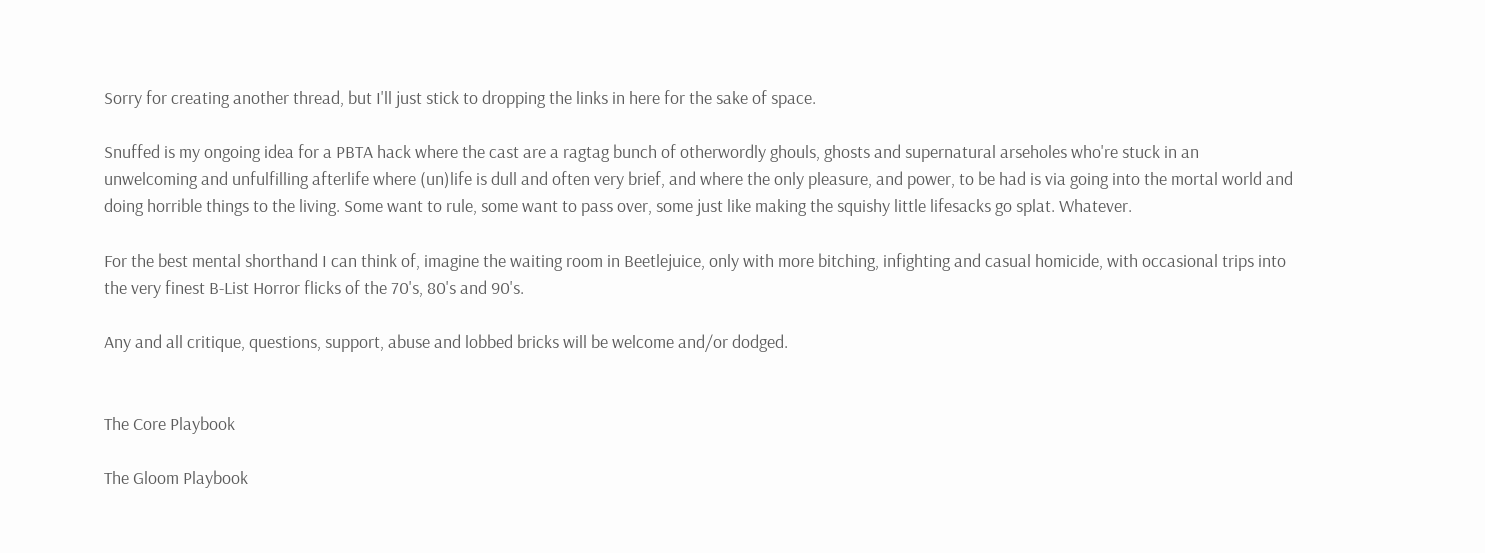Sorry for creating another thread, but I'll just stick to dropping the links in here for the sake of space.

Snuffed is my ongoing idea for a PBTA hack where the cast are a ragtag bunch of otherwordly ghouls, ghosts and supernatural arseholes who're stuck in an unwelcoming and unfulfilling afterlife where (un)life is dull and often very brief, and where the only pleasure, and power, to be had is via going into the mortal world and doing horrible things to the living. Some want to rule, some want to pass over, some just like making the squishy little lifesacks go splat. Whatever.

For the best mental shorthand I can think of, imagine the waiting room in Beetlejuice, only with more bitching, infighting and casual homicide, with occasional trips into the very finest B-List Horror flicks of the 70's, 80's and 90's.

Any and all critique, questions, support, abuse and lobbed bricks will be welcome and/or dodged.


The Core Playbook

The Gloom Playbook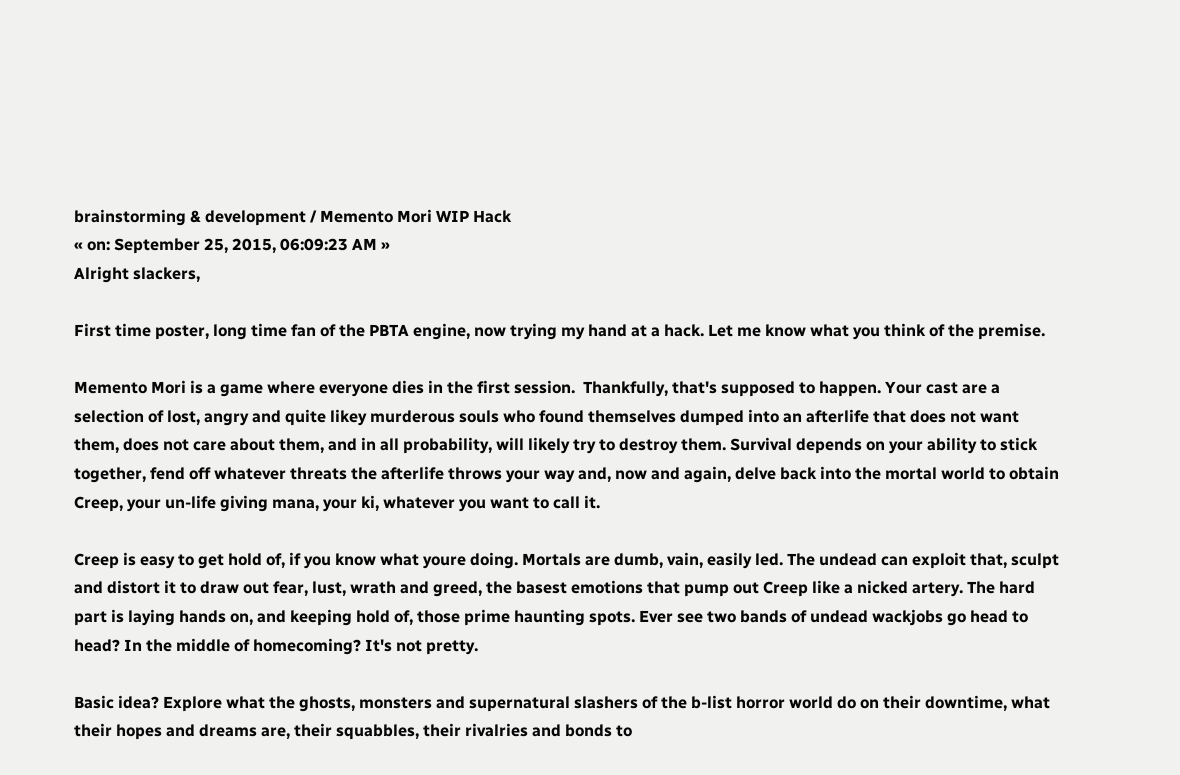brainstorming & development / Memento Mori WIP Hack
« on: September 25, 2015, 06:09:23 AM »
Alright slackers,

First time poster, long time fan of the PBTA engine, now trying my hand at a hack. Let me know what you think of the premise.

Memento Mori is a game where everyone dies in the first session.  Thankfully, that's supposed to happen. Your cast are a selection of lost, angry and quite likey murderous souls who found themselves dumped into an afterlife that does not want them, does not care about them, and in all probability, will likely try to destroy them. Survival depends on your ability to stick together, fend off whatever threats the afterlife throws your way and, now and again, delve back into the mortal world to obtain Creep, your un-life giving mana, your ki, whatever you want to call it.

Creep is easy to get hold of, if you know what youre doing. Mortals are dumb, vain, easily led. The undead can exploit that, sculpt and distort it to draw out fear, lust, wrath and greed, the basest emotions that pump out Creep like a nicked artery. The hard part is laying hands on, and keeping hold of, those prime haunting spots. Ever see two bands of undead wackjobs go head to head? In the middle of homecoming? It's not pretty.

Basic idea? Explore what the ghosts, monsters and supernatural slashers of the b-list horror world do on their downtime, what their hopes and dreams are, their squabbles, their rivalries and bonds to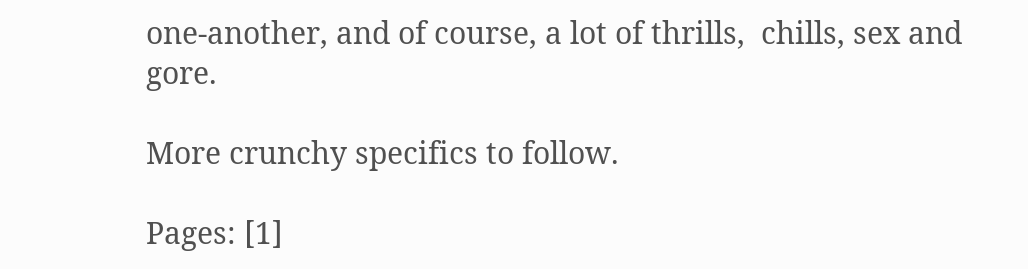one-another, and of course, a lot of thrills,  chills, sex and gore.

More crunchy specifics to follow.

Pages: [1]